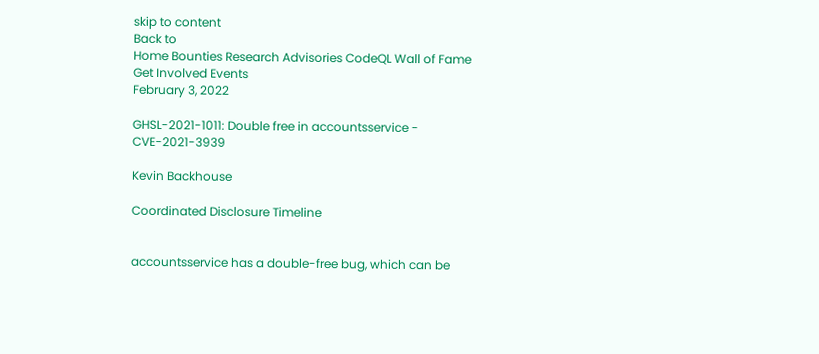skip to content
Back to
Home Bounties Research Advisories CodeQL Wall of Fame Get Involved Events
February 3, 2022

GHSL-2021-1011: Double free in accountsservice - CVE-2021-3939

Kevin Backhouse

Coordinated Disclosure Timeline


accountsservice has a double-free bug, which can be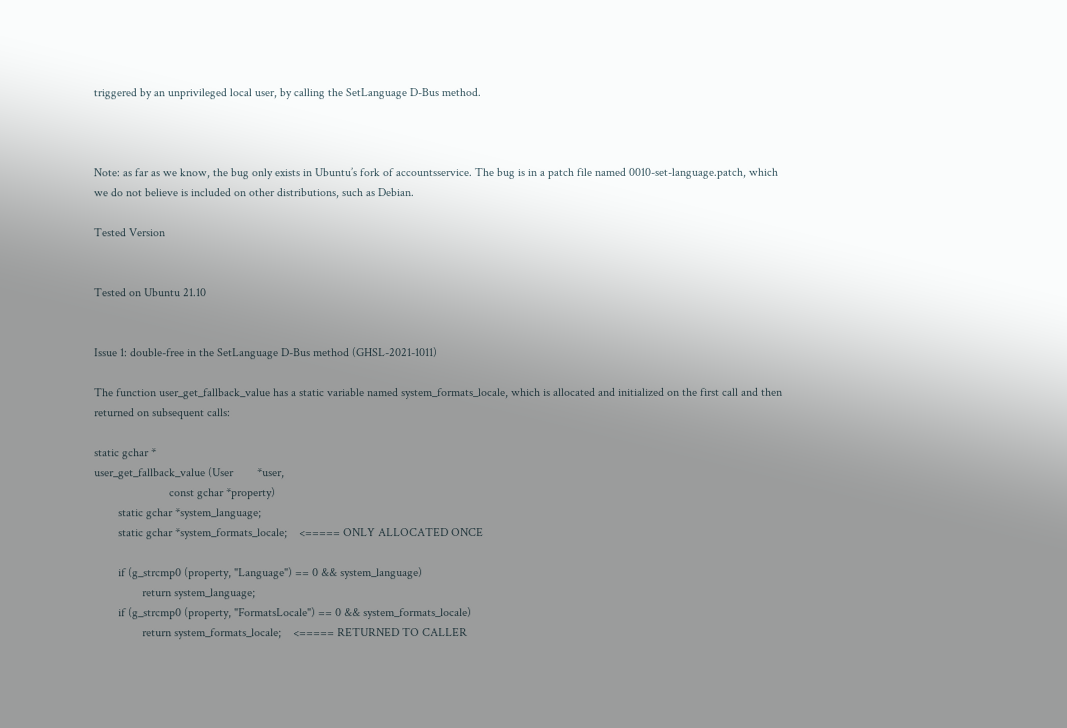triggered by an unprivileged local user, by calling the SetLanguage D-Bus method.



Note: as far as we know, the bug only exists in Ubuntu’s fork of accountsservice. The bug is in a patch file named 0010-set-language.patch, which we do not believe is included on other distributions, such as Debian.

Tested Version


Tested on Ubuntu 21.10


Issue 1: double-free in the SetLanguage D-Bus method (GHSL-2021-1011)

The function user_get_fallback_value has a static variable named system_formats_locale, which is allocated and initialized on the first call and then returned on subsequent calls:

static gchar *
user_get_fallback_value (User        *user,
                         const gchar *property)
        static gchar *system_language;
        static gchar *system_formats_locale;    <===== ONLY ALLOCATED ONCE

        if (g_strcmp0 (property, "Language") == 0 && system_language)
                return system_language;
        if (g_strcmp0 (property, "FormatsLocale") == 0 && system_formats_locale)
                return system_formats_locale;    <===== RETURNED TO CALLER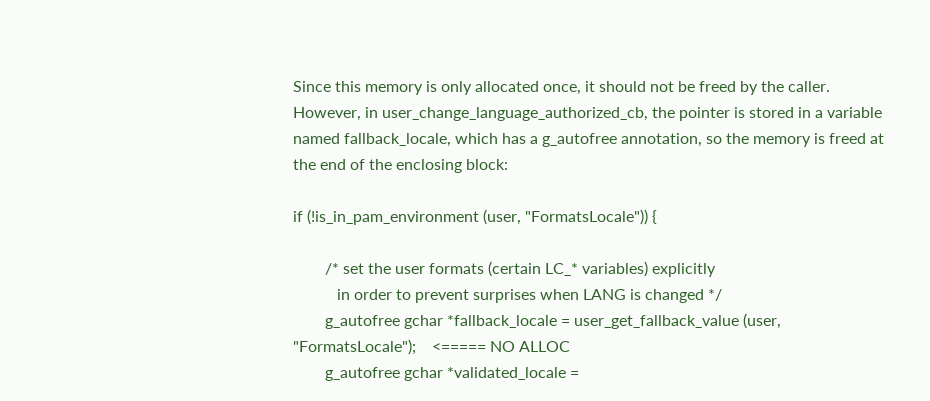Since this memory is only allocated once, it should not be freed by the caller. However, in user_change_language_authorized_cb, the pointer is stored in a variable named fallback_locale, which has a g_autofree annotation, so the memory is freed at the end of the enclosing block:

if (!is_in_pam_environment (user, "FormatsLocale")) {

        /* set the user formats (certain LC_* variables) explicitly
           in order to prevent surprises when LANG is changed */
        g_autofree gchar *fallback_locale = user_get_fallback_value (user, "FormatsLocale");    <===== NO ALLOC
        g_autofree gchar *validated_locale =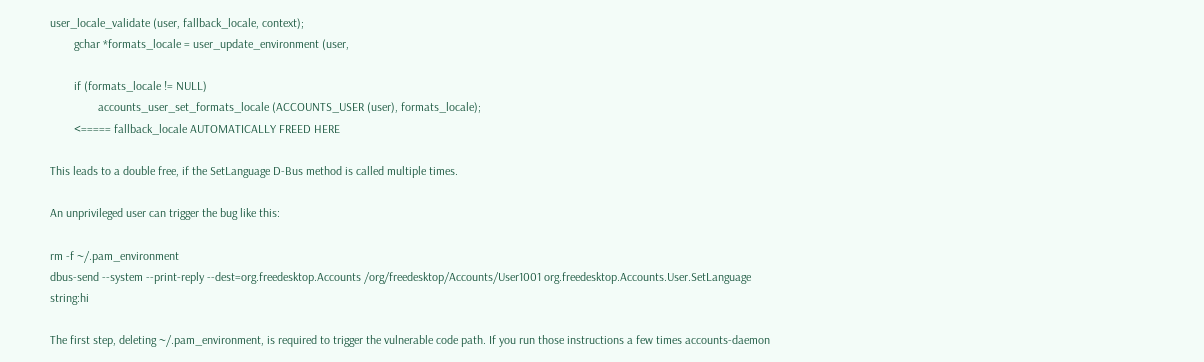user_locale_validate (user, fallback_locale, context);
        gchar *formats_locale = user_update_environment (user,

        if (formats_locale != NULL)
                accounts_user_set_formats_locale (ACCOUNTS_USER (user), formats_locale);
        <===== fallback_locale AUTOMATICALLY FREED HERE

This leads to a double free, if the SetLanguage D-Bus method is called multiple times.

An unprivileged user can trigger the bug like this:

rm -f ~/.pam_environment
dbus-send --system --print-reply --dest=org.freedesktop.Accounts /org/freedesktop/Accounts/User1001 org.freedesktop.Accounts.User.SetLanguage string:hi

The first step, deleting ~/.pam_environment, is required to trigger the vulnerable code path. If you run those instructions a few times accounts-daemon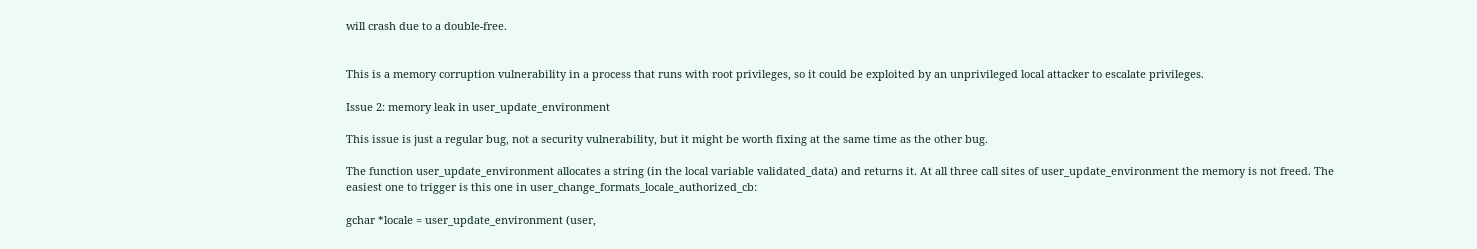will crash due to a double-free.


This is a memory corruption vulnerability in a process that runs with root privileges, so it could be exploited by an unprivileged local attacker to escalate privileges.

Issue 2: memory leak in user_update_environment

This issue is just a regular bug, not a security vulnerability, but it might be worth fixing at the same time as the other bug.

The function user_update_environment allocates a string (in the local variable validated_data) and returns it. At all three call sites of user_update_environment the memory is not freed. The easiest one to trigger is this one in user_change_formats_locale_authorized_cb:

gchar *locale = user_update_environment (user,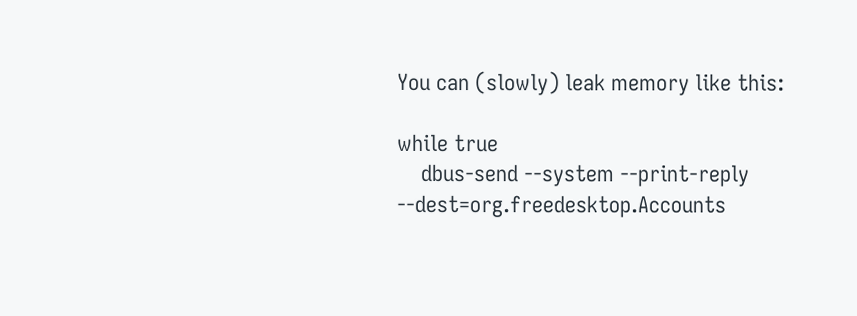You can (slowly) leak memory like this:

while true
    dbus-send --system --print-reply --dest=org.freedesktop.Accounts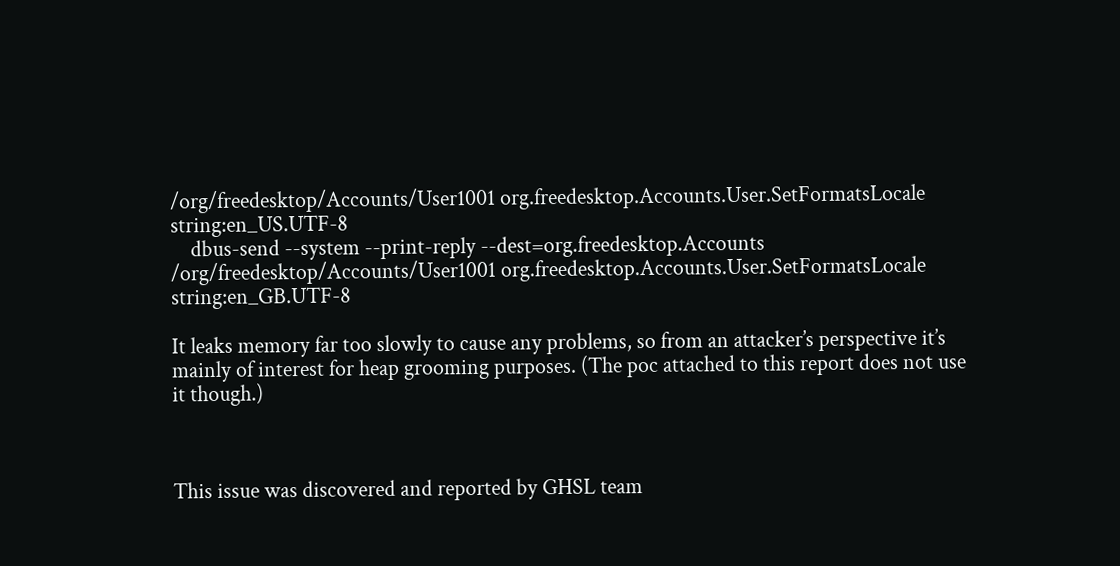/org/freedesktop/Accounts/User1001 org.freedesktop.Accounts.User.SetFormatsLocale string:en_US.UTF-8
    dbus-send --system --print-reply --dest=org.freedesktop.Accounts /org/freedesktop/Accounts/User1001 org.freedesktop.Accounts.User.SetFormatsLocale string:en_GB.UTF-8

It leaks memory far too slowly to cause any problems, so from an attacker’s perspective it’s mainly of interest for heap grooming purposes. (The poc attached to this report does not use it though.)



This issue was discovered and reported by GHSL team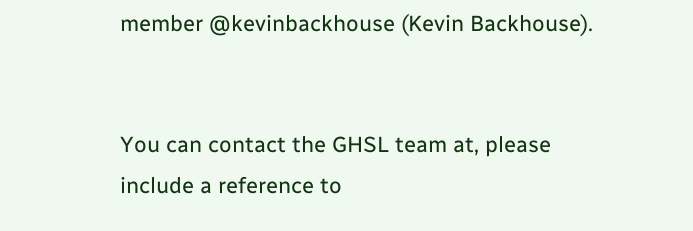member @kevinbackhouse (Kevin Backhouse).


You can contact the GHSL team at, please include a reference to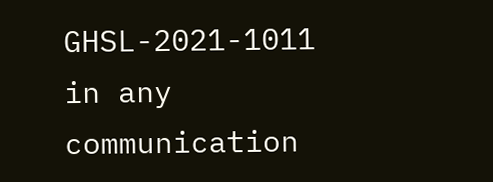GHSL-2021-1011 in any communication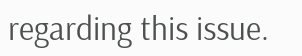regarding this issue.